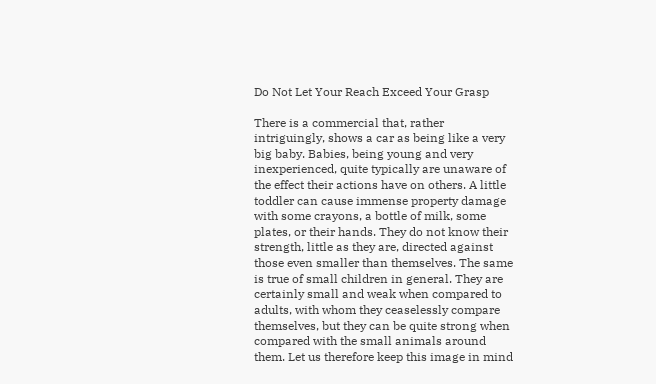Do Not Let Your Reach Exceed Your Grasp

There is a commercial that, rather intriguingly, shows a car as being like a very big baby. Babies, being young and very inexperienced, quite typically are unaware of the effect their actions have on others. A little toddler can cause immense property damage with some crayons, a bottle of milk, some plates, or their hands. They do not know their strength, little as they are, directed against those even smaller than themselves. The same is true of small children in general. They are certainly small and weak when compared to adults, with whom they ceaselessly compare themselves, but they can be quite strong when compared with the small animals around them. Let us therefore keep this image in mind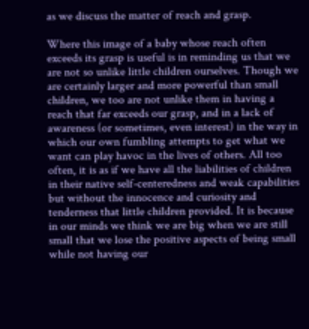as we discuss the matter of reach and grasp.

Where this image of a baby whose reach often exceeds its grasp is useful is in reminding us that we are not so unlike little children ourselves. Though we are certainly larger and more powerful than small children, we too are not unlike them in having a reach that far exceeds our grasp, and in a lack of awareness (or sometimes, even interest) in the way in which our own fumbling attempts to get what we want can play havoc in the lives of others. All too often, it is as if we have all the liabilities of children in their native self-centeredness and weak capabilities but without the innocence and curiosity and tenderness that little children provided. It is because in our minds we think we are big when we are still small that we lose the positive aspects of being small while not having our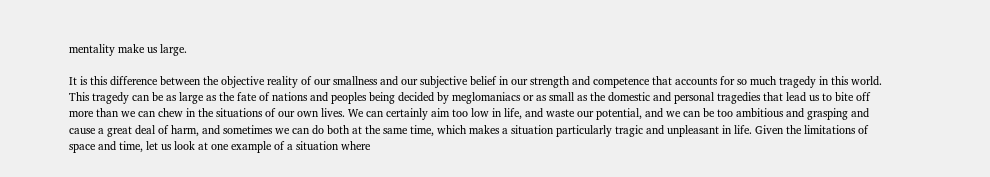mentality make us large.

It is this difference between the objective reality of our smallness and our subjective belief in our strength and competence that accounts for so much tragedy in this world. This tragedy can be as large as the fate of nations and peoples being decided by meglomaniacs or as small as the domestic and personal tragedies that lead us to bite off more than we can chew in the situations of our own lives. We can certainly aim too low in life, and waste our potential, and we can be too ambitious and grasping and cause a great deal of harm, and sometimes we can do both at the same time, which makes a situation particularly tragic and unpleasant in life. Given the limitations of space and time, let us look at one example of a situation where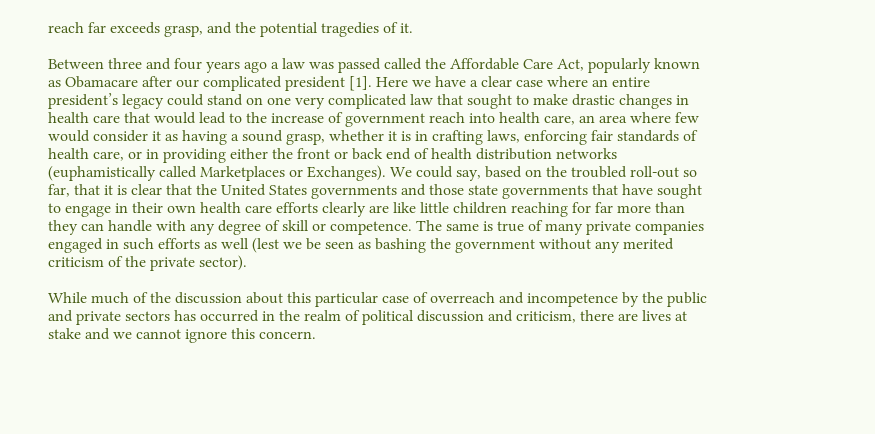reach far exceeds grasp, and the potential tragedies of it.

Between three and four years ago a law was passed called the Affordable Care Act, popularly known as Obamacare after our complicated president [1]. Here we have a clear case where an entire president’s legacy could stand on one very complicated law that sought to make drastic changes in health care that would lead to the increase of government reach into health care, an area where few would consider it as having a sound grasp, whether it is in crafting laws, enforcing fair standards of health care, or in providing either the front or back end of health distribution networks (euphamistically called Marketplaces or Exchanges). We could say, based on the troubled roll-out so far, that it is clear that the United States governments and those state governments that have sought to engage in their own health care efforts clearly are like little children reaching for far more than they can handle with any degree of skill or competence. The same is true of many private companies engaged in such efforts as well (lest we be seen as bashing the government without any merited criticism of the private sector).

While much of the discussion about this particular case of overreach and incompetence by the public and private sectors has occurred in the realm of political discussion and criticism, there are lives at stake and we cannot ignore this concern.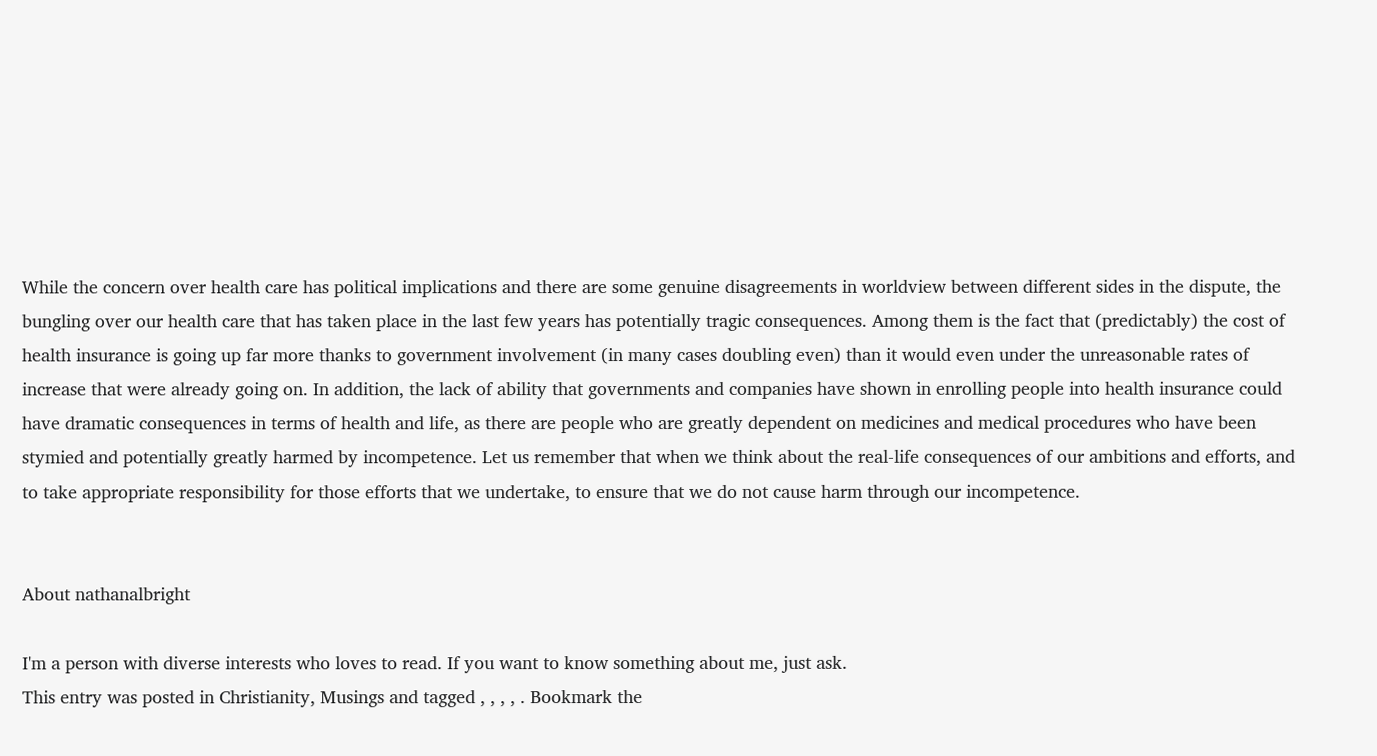While the concern over health care has political implications and there are some genuine disagreements in worldview between different sides in the dispute, the bungling over our health care that has taken place in the last few years has potentially tragic consequences. Among them is the fact that (predictably) the cost of health insurance is going up far more thanks to government involvement (in many cases doubling even) than it would even under the unreasonable rates of increase that were already going on. In addition, the lack of ability that governments and companies have shown in enrolling people into health insurance could have dramatic consequences in terms of health and life, as there are people who are greatly dependent on medicines and medical procedures who have been stymied and potentially greatly harmed by incompetence. Let us remember that when we think about the real-life consequences of our ambitions and efforts, and to take appropriate responsibility for those efforts that we undertake, to ensure that we do not cause harm through our incompetence.


About nathanalbright

I'm a person with diverse interests who loves to read. If you want to know something about me, just ask.
This entry was posted in Christianity, Musings and tagged , , , , . Bookmark the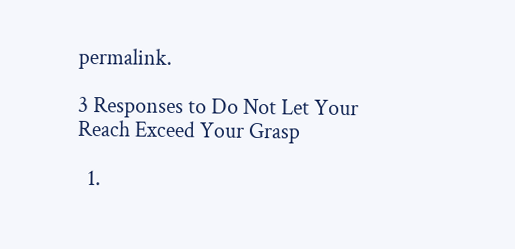permalink.

3 Responses to Do Not Let Your Reach Exceed Your Grasp

  1.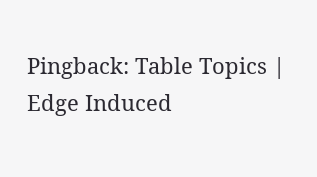Pingback: Table Topics | Edge Induced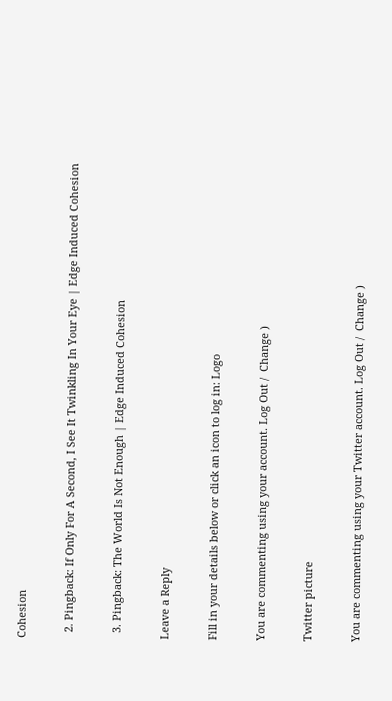Cohesion

  2. Pingback: If Only For A Second, I See It Twinkling In Your Eye | Edge Induced Cohesion

  3. Pingback: The World Is Not Enough | Edge Induced Cohesion

Leave a Reply

Fill in your details below or click an icon to log in: Logo

You are commenting using your account. Log Out /  Change )

Twitter picture

You are commenting using your Twitter account. Log Out /  Change )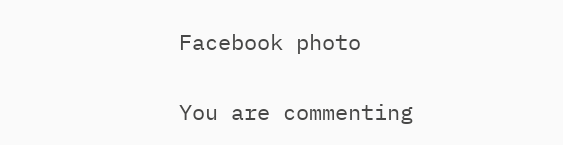Facebook photo

You are commenting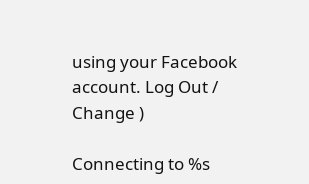using your Facebook account. Log Out /  Change )

Connecting to %s